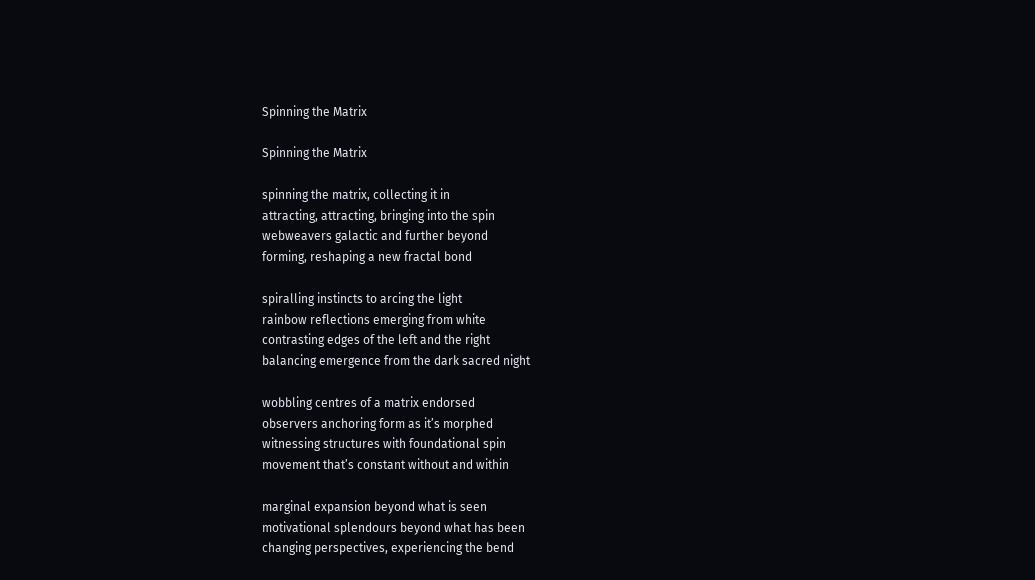Spinning the Matrix

Spinning the Matrix

spinning the matrix, collecting it in
attracting, attracting, bringing into the spin
webweavers galactic and further beyond
forming, reshaping a new fractal bond

spiralling instincts to arcing the light
rainbow reflections emerging from white
contrasting edges of the left and the right
balancing emergence from the dark sacred night

wobbling centres of a matrix endorsed
observers anchoring form as it’s morphed
witnessing structures with foundational spin
movement that’s constant without and within

marginal expansion beyond what is seen
motivational splendours beyond what has been
changing perspectives, experiencing the bend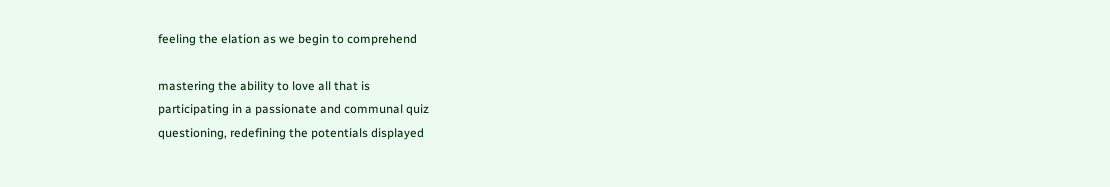feeling the elation as we begin to comprehend

mastering the ability to love all that is
participating in a passionate and communal quiz
questioning, redefining the potentials displayed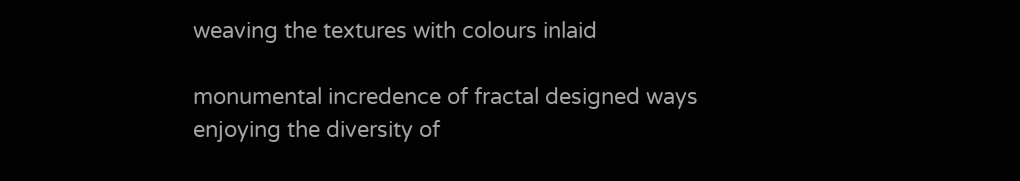weaving the textures with colours inlaid

monumental incredence of fractal designed ways
enjoying the diversity of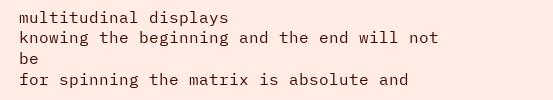multitudinal displays
knowing the beginning and the end will not be
for spinning the matrix is absolute and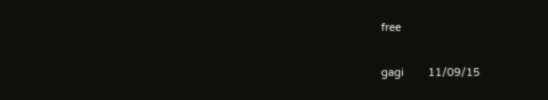free

gagi        11/09/15